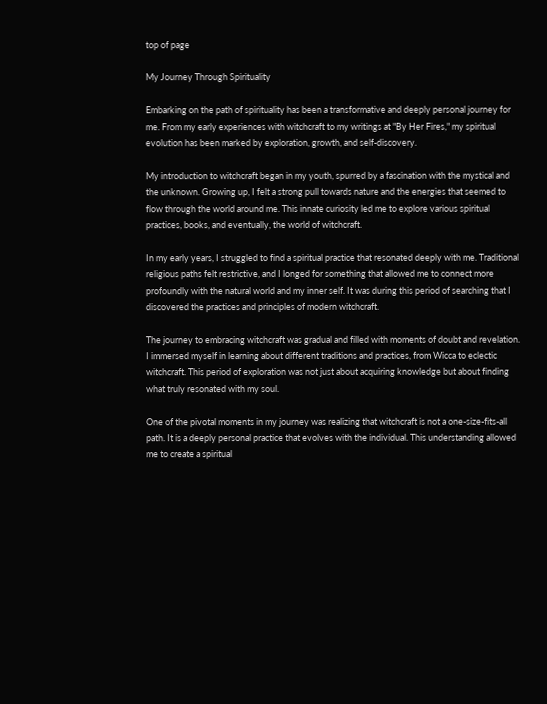top of page

My Journey Through Spirituality

Embarking on the path of spirituality has been a transformative and deeply personal journey for me. From my early experiences with witchcraft to my writings at "By Her Fires," my spiritual evolution has been marked by exploration, growth, and self-discovery.

My introduction to witchcraft began in my youth, spurred by a fascination with the mystical and the unknown. Growing up, I felt a strong pull towards nature and the energies that seemed to flow through the world around me. This innate curiosity led me to explore various spiritual practices, books, and eventually, the world of witchcraft.

In my early years, I struggled to find a spiritual practice that resonated deeply with me. Traditional religious paths felt restrictive, and I longed for something that allowed me to connect more profoundly with the natural world and my inner self. It was during this period of searching that I discovered the practices and principles of modern witchcraft.

The journey to embracing witchcraft was gradual and filled with moments of doubt and revelation. I immersed myself in learning about different traditions and practices, from Wicca to eclectic witchcraft. This period of exploration was not just about acquiring knowledge but about finding what truly resonated with my soul.

One of the pivotal moments in my journey was realizing that witchcraft is not a one-size-fits-all path. It is a deeply personal practice that evolves with the individual. This understanding allowed me to create a spiritual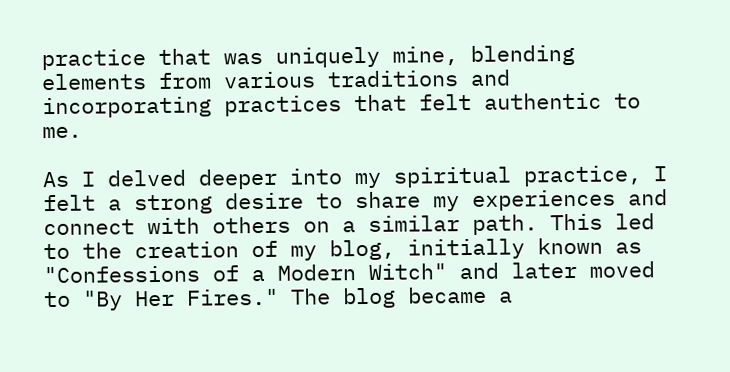practice that was uniquely mine, blending elements from various traditions and incorporating practices that felt authentic to me.

As I delved deeper into my spiritual practice, I felt a strong desire to share my experiences and connect with others on a similar path. This led to the creation of my blog, initially known as "Confessions of a Modern Witch" and later moved to "By Her Fires." The blog became a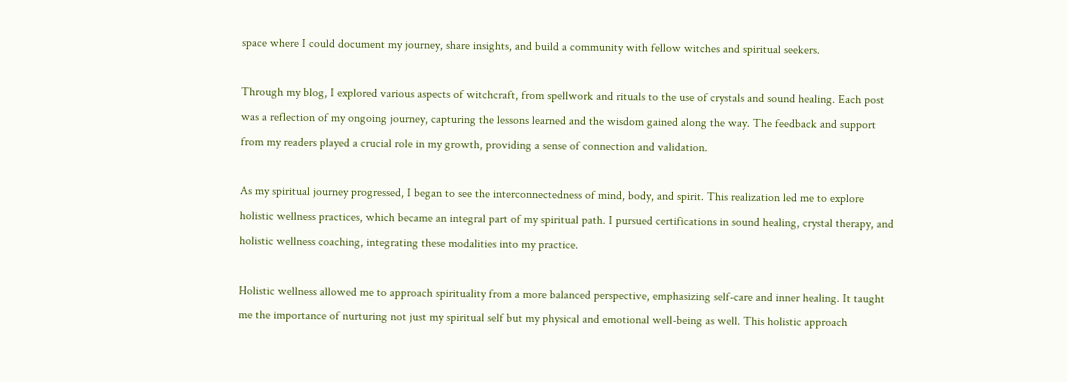space where I could document my journey, share insights, and build a community with fellow witches and spiritual seekers.

Through my blog, I explored various aspects of witchcraft, from spellwork and rituals to the use of crystals and sound healing. Each post was a reflection of my ongoing journey, capturing the lessons learned and the wisdom gained along the way. The feedback and support from my readers played a crucial role in my growth, providing a sense of connection and validation.

As my spiritual journey progressed, I began to see the interconnectedness of mind, body, and spirit. This realization led me to explore holistic wellness practices, which became an integral part of my spiritual path. I pursued certifications in sound healing, crystal therapy, and holistic wellness coaching, integrating these modalities into my practice.

Holistic wellness allowed me to approach spirituality from a more balanced perspective, emphasizing self-care and inner healing. It taught me the importance of nurturing not just my spiritual self but my physical and emotional well-being as well. This holistic approach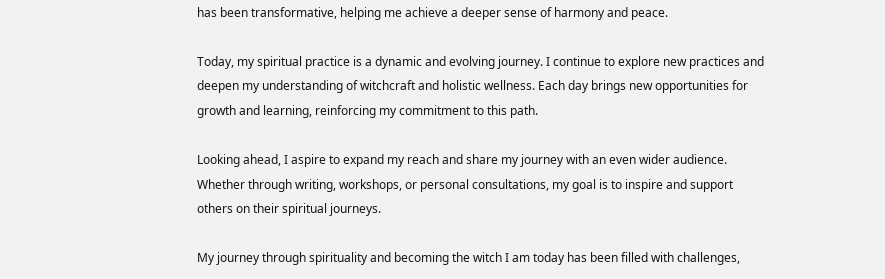has been transformative, helping me achieve a deeper sense of harmony and peace.

Today, my spiritual practice is a dynamic and evolving journey. I continue to explore new practices and deepen my understanding of witchcraft and holistic wellness. Each day brings new opportunities for growth and learning, reinforcing my commitment to this path.

Looking ahead, I aspire to expand my reach and share my journey with an even wider audience. Whether through writing, workshops, or personal consultations, my goal is to inspire and support others on their spiritual journeys.

My journey through spirituality and becoming the witch I am today has been filled with challenges,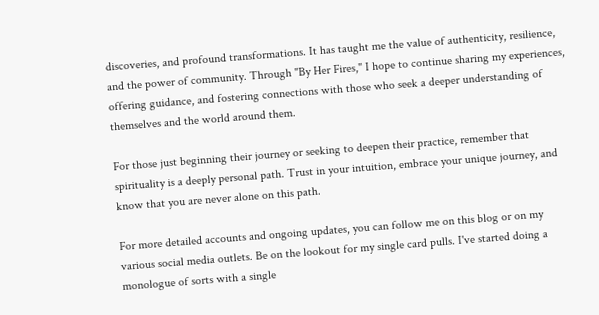discoveries, and profound transformations. It has taught me the value of authenticity, resilience, and the power of community. Through "By Her Fires," I hope to continue sharing my experiences, offering guidance, and fostering connections with those who seek a deeper understanding of themselves and the world around them.

For those just beginning their journey or seeking to deepen their practice, remember that spirituality is a deeply personal path. Trust in your intuition, embrace your unique journey, and know that you are never alone on this path.

For more detailed accounts and ongoing updates, you can follow me on this blog or on my various social media outlets. Be on the lookout for my single card pulls. I've started doing a monologue of sorts with a single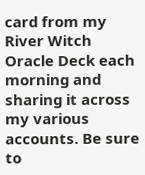card from my River Witch Oracle Deck each morning and sharing it across my various accounts. Be sure to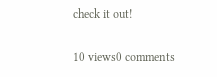check it out!

10 views0 comments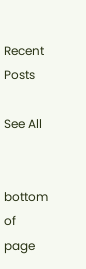Recent Posts

See All


bottom of page